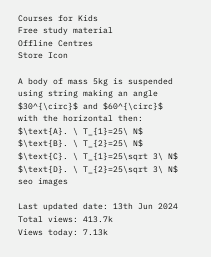Courses for Kids
Free study material
Offline Centres
Store Icon

A body of mass 5kg is suspended using string making an angle $30^{\circ}$ and $60^{\circ}$ with the horizontal then:
$\text{A}. \ T_{1}=25\ N$
$\text{B}. \ T_{2}=25\ N$
$\text{C}. \ T_{1}=25\sqrt 3\ N$
$\text{D}. \ T_{2}=25\sqrt 3\ N$
seo images

Last updated date: 13th Jun 2024
Total views: 413.7k
Views today: 7.13k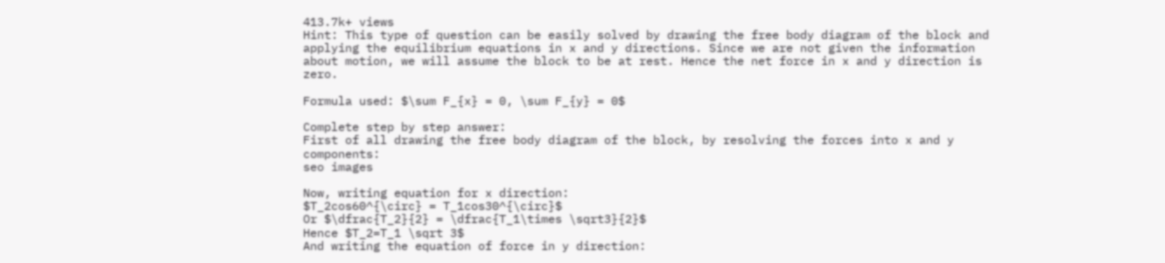413.7k+ views
Hint: This type of question can be easily solved by drawing the free body diagram of the block and applying the equilibrium equations in x and y directions. Since we are not given the information about motion, we will assume the block to be at rest. Hence the net force in x and y direction is zero.

Formula used: $\sum F_{x} = 0, \sum F_{y} = 0$

Complete step by step answer:
First of all drawing the free body diagram of the block, by resolving the forces into x and y components:
seo images

Now, writing equation for x direction:
$T_2cos60^{\circ} = T_1cos30^{\circ}$
Or $\dfrac{T_2}{2} = \dfrac{T_1\times \sqrt3}{2}$
Hence $T_2=T_1 \sqrt 3$
And writing the equation of force in y direction: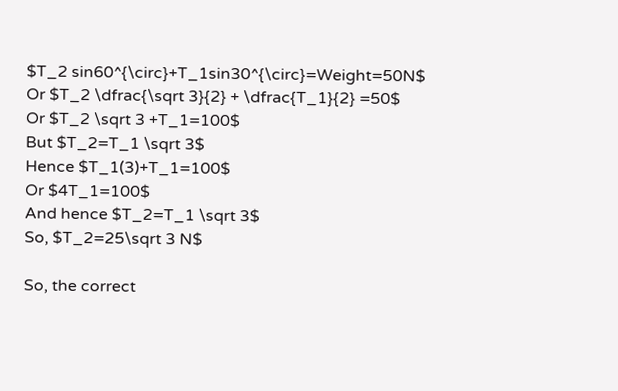$T_2 sin60^{\circ}+T_1sin30^{\circ}=Weight=50N$
Or $T_2 \dfrac{\sqrt 3}{2} + \dfrac{T_1}{2} =50$
Or $T_2 \sqrt 3 +T_1=100$
But $T_2=T_1 \sqrt 3$
Hence $T_1(3)+T_1=100$
Or $4T_1=100$
And hence $T_2=T_1 \sqrt 3$
So, $T_2=25\sqrt 3 N$

So, the correct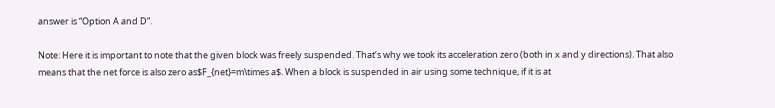answer is “Option A and D”.

Note: Here it is important to note that the given block was freely suspended. That’s why we took its acceleration zero (both in x and y directions). That also means that the net force is also zero as$F_{net}=m\times a$. When a block is suspended in air using some technique, if it is at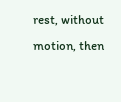rest, without motion, then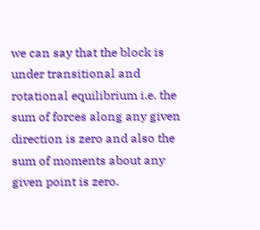we can say that the block is under transitional and rotational equilibrium i.e. the sum of forces along any given direction is zero and also the sum of moments about any given point is zero.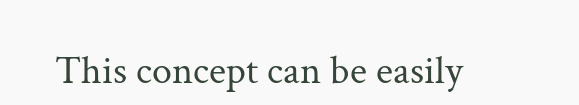This concept can be easily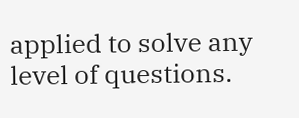applied to solve any level of questions.